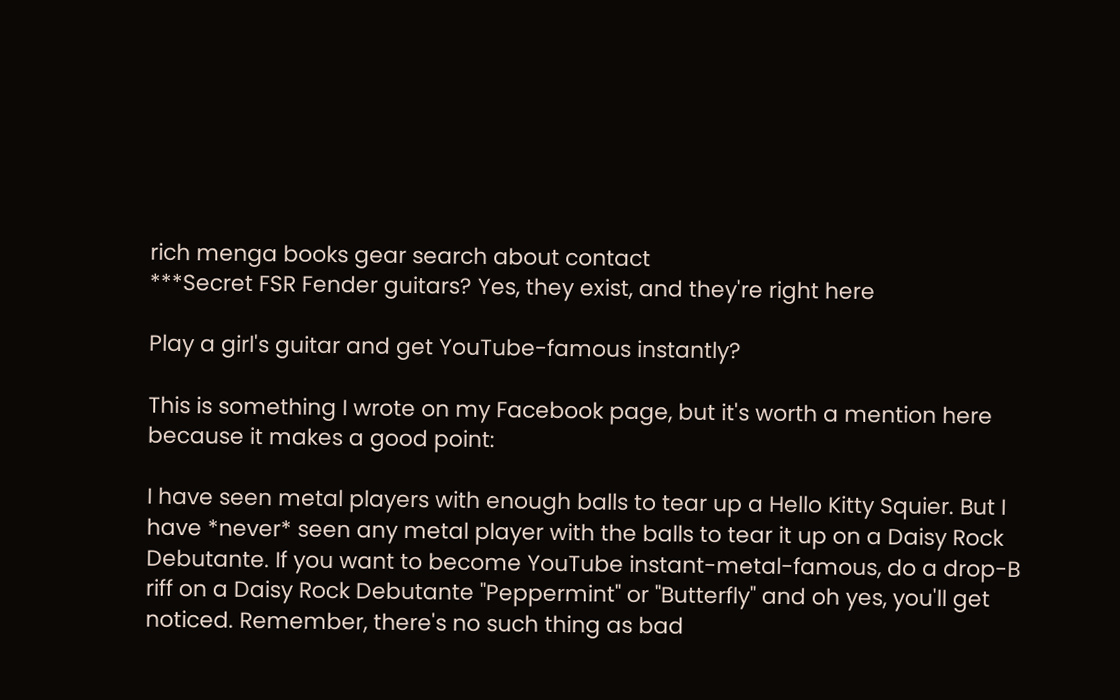rich menga books gear search about contact
***Secret FSR Fender guitars? Yes, they exist, and they're right here

Play a girl's guitar and get YouTube-famous instantly?

This is something I wrote on my Facebook page, but it's worth a mention here because it makes a good point:

I have seen metal players with enough balls to tear up a Hello Kitty Squier. But I have *never* seen any metal player with the balls to tear it up on a Daisy Rock Debutante. If you want to become YouTube instant-metal-famous, do a drop-B riff on a Daisy Rock Debutante "Peppermint" or "Butterfly" and oh yes, you'll get noticed. Remember, there's no such thing as bad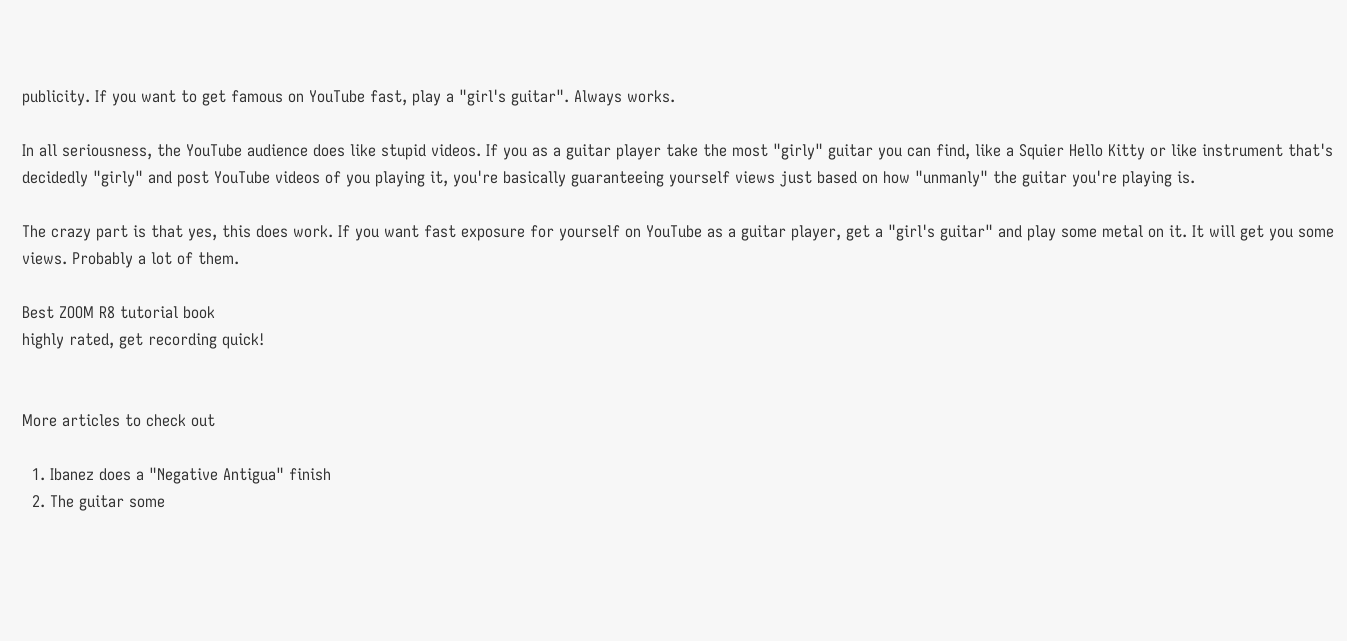publicity. If you want to get famous on YouTube fast, play a "girl's guitar". Always works.

In all seriousness, the YouTube audience does like stupid videos. If you as a guitar player take the most "girly" guitar you can find, like a Squier Hello Kitty or like instrument that's decidedly "girly" and post YouTube videos of you playing it, you're basically guaranteeing yourself views just based on how "unmanly" the guitar you're playing is.

The crazy part is that yes, this does work. If you want fast exposure for yourself on YouTube as a guitar player, get a "girl's guitar" and play some metal on it. It will get you some views. Probably a lot of them.

Best ZOOM R8 tutorial book
highly rated, get recording quick!


More articles to check out

  1. Ibanez does a "Negative Antigua" finish
  2. The guitar some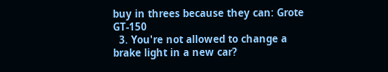buy in threes because they can: Grote GT-150
  3. You're not allowed to change a brake light in a new car?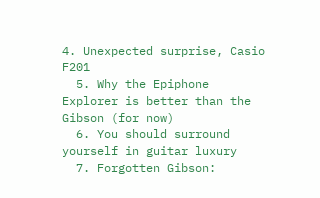4. Unexpected surprise, Casio F201
  5. Why the Epiphone Explorer is better than the Gibson (for now)
  6. You should surround yourself in guitar luxury
  7. Forgotten Gibson: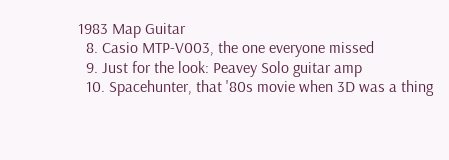1983 Map Guitar
  8. Casio MTP-V003, the one everyone missed
  9. Just for the look: Peavey Solo guitar amp
  10. Spacehunter, that '80s movie when 3D was a thing